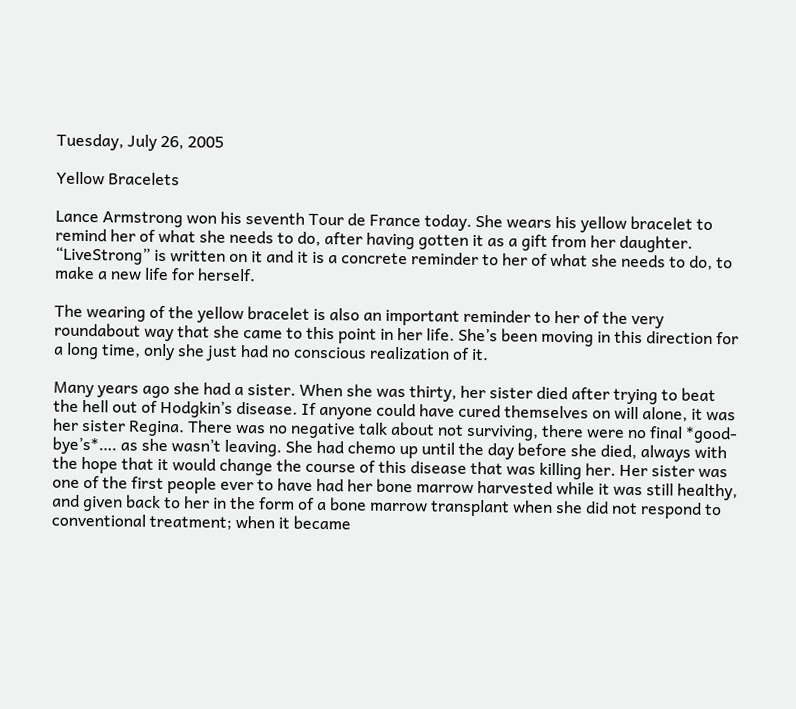Tuesday, July 26, 2005

Yellow Bracelets

Lance Armstrong won his seventh Tour de France today. She wears his yellow bracelet to remind her of what she needs to do, after having gotten it as a gift from her daughter. “LiveStrong” is written on it and it is a concrete reminder to her of what she needs to do, to make a new life for herself.

The wearing of the yellow bracelet is also an important reminder to her of the very roundabout way that she came to this point in her life. She’s been moving in this direction for a long time, only she just had no conscious realization of it.

Many years ago she had a sister. When she was thirty, her sister died after trying to beat the hell out of Hodgkin’s disease. If anyone could have cured themselves on will alone, it was her sister Regina. There was no negative talk about not surviving, there were no final *good-bye’s*…. as she wasn’t leaving. She had chemo up until the day before she died, always with the hope that it would change the course of this disease that was killing her. Her sister was one of the first people ever to have had her bone marrow harvested while it was still healthy, and given back to her in the form of a bone marrow transplant when she did not respond to conventional treatment; when it became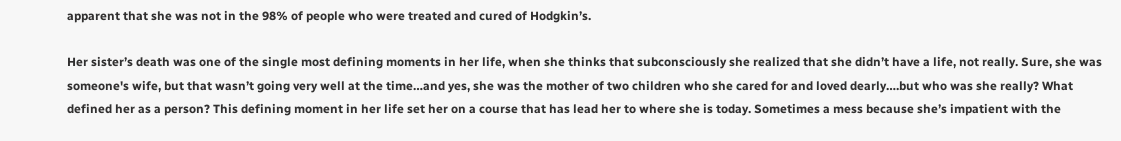apparent that she was not in the 98% of people who were treated and cured of Hodgkin’s.

Her sister’s death was one of the single most defining moments in her life, when she thinks that subconsciously she realized that she didn’t have a life, not really. Sure, she was someone's wife, but that wasn’t going very well at the time…and yes, she was the mother of two children who she cared for and loved dearly….but who was she really? What defined her as a person? This defining moment in her life set her on a course that has lead her to where she is today. Sometimes a mess because she’s impatient with the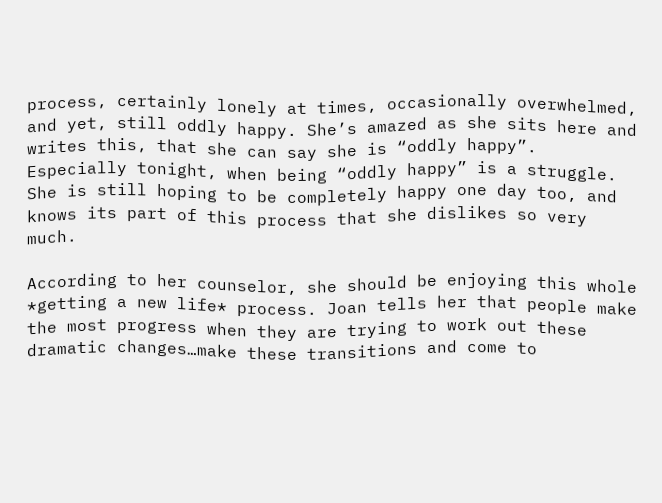process, certainly lonely at times, occasionally overwhelmed, and yet, still oddly happy. She’s amazed as she sits here and writes this, that she can say she is “oddly happy”. Especially tonight, when being “oddly happy” is a struggle. She is still hoping to be completely happy one day too, and knows its part of this process that she dislikes so very much.

According to her counselor, she should be enjoying this whole *getting a new life* process. Joan tells her that people make the most progress when they are trying to work out these dramatic changes…make these transitions and come to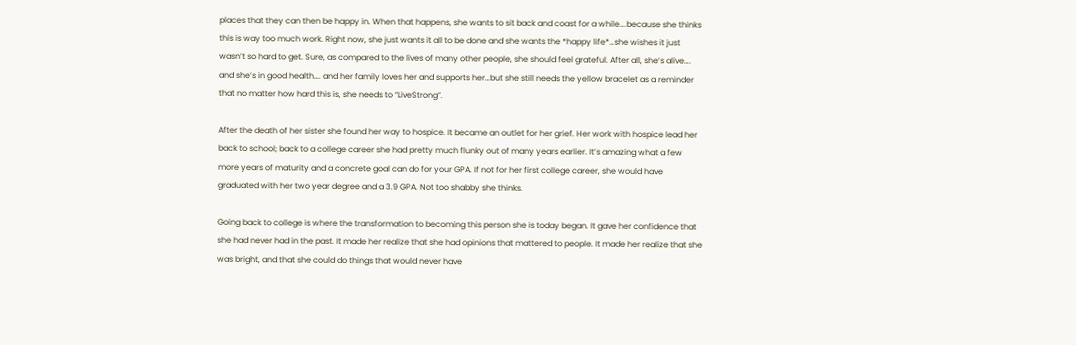places that they can then be happy in. When that happens, she wants to sit back and coast for a while….because she thinks this is way too much work. Right now, she just wants it all to be done and she wants the *happy life*…she wishes it just wasn’t so hard to get. Sure, as compared to the lives of many other people, she should feel grateful. After all, she’s alive…. and she’s in good health…. and her family loves her and supports her…but she still needs the yellow bracelet as a reminder that no matter how hard this is, she needs to “LiveStrong”.

After the death of her sister she found her way to hospice. It became an outlet for her grief. Her work with hospice lead her back to school; back to a college career she had pretty much flunky out of many years earlier. It’s amazing what a few more years of maturity and a concrete goal can do for your GPA. If not for her first college career, she would have graduated with her two year degree and a 3.9 GPA. Not too shabby she thinks.

Going back to college is where the transformation to becoming this person she is today began. It gave her confidence that she had never had in the past. It made her realize that she had opinions that mattered to people. It made her realize that she was bright, and that she could do things that would never have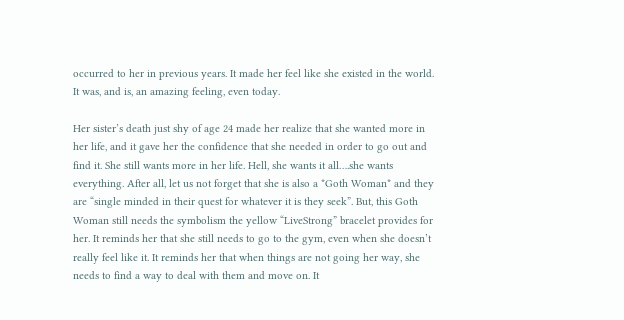occurred to her in previous years. It made her feel like she existed in the world. It was, and is, an amazing feeling, even today.

Her sister’s death just shy of age 24 made her realize that she wanted more in her life, and it gave her the confidence that she needed in order to go out and find it. She still wants more in her life. Hell, she wants it all….she wants everything. After all, let us not forget that she is also a *Goth Woman* and they are “single minded in their quest for whatever it is they seek”. But, this Goth Woman still needs the symbolism the yellow “LiveStrong” bracelet provides for her. It reminds her that she still needs to go to the gym, even when she doesn’t really feel like it. It reminds her that when things are not going her way, she needs to find a way to deal with them and move on. It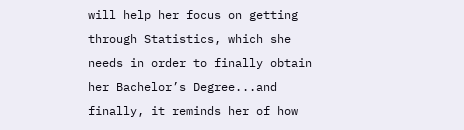will help her focus on getting through Statistics, which she needs in order to finally obtain her Bachelor’s Degree...and finally, it reminds her of how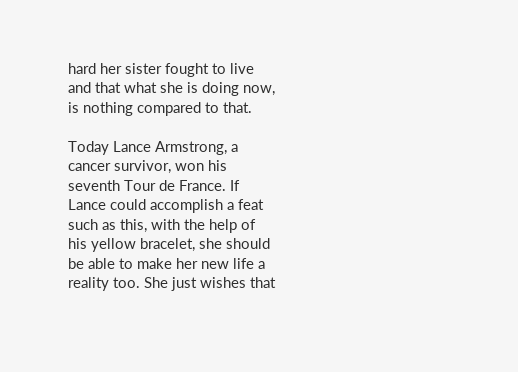hard her sister fought to live and that what she is doing now, is nothing compared to that.

Today Lance Armstrong, a cancer survivor, won his seventh Tour de France. If Lance could accomplish a feat such as this, with the help of his yellow bracelet, she should be able to make her new life a reality too. She just wishes that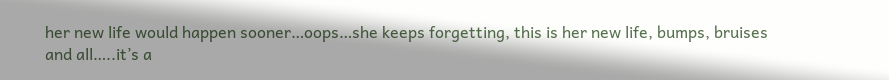her new life would happen sooner…oops…she keeps forgetting, this is her new life, bumps, bruises and all…..it’s a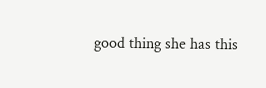good thing she has this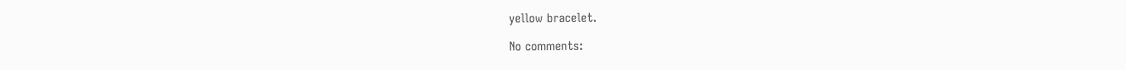yellow bracelet.

No comments: